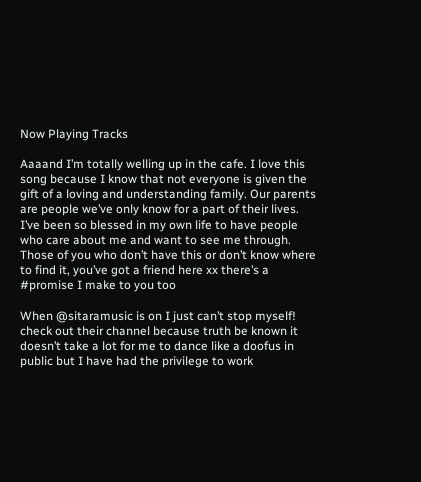Now Playing Tracks

Aaaand I’m totally welling up in the cafe. I love this song because I know that not everyone is given the gift of a loving and understanding family. Our parents are people we’ve only know for a part of their lives. I’ve been so blessed in my own life to have people who care about me and want to see me through. Those of you who don’t have this or don’t know where to find it, you’ve got a friend here xx there’s a #promise I make to you too

When @sitaramusic is on I just can’t stop myself! check out their channel because truth be known it doesn’t take a lot for me to dance like a doofus in public but I have had the privilege to work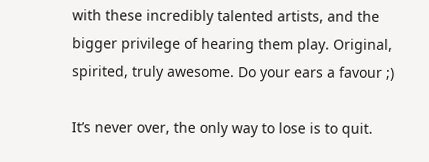with these incredibly talented artists, and the bigger privilege of hearing them play. Original, spirited, truly awesome. Do your ears a favour ;)

It’s never over, the only way to lose is to quit.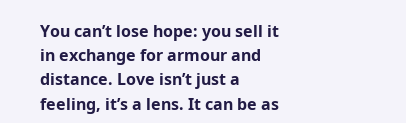You can’t lose hope: you sell it in exchange for armour and distance. Love isn’t just a feeling, it’s a lens. It can be as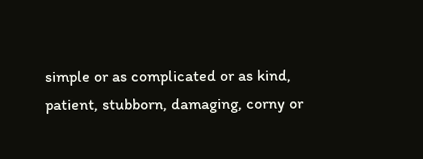simple or as complicated or as kind, patient, stubborn, damaging, corny or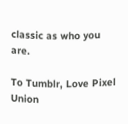classic as who you are.

To Tumblr, Love Pixel Union